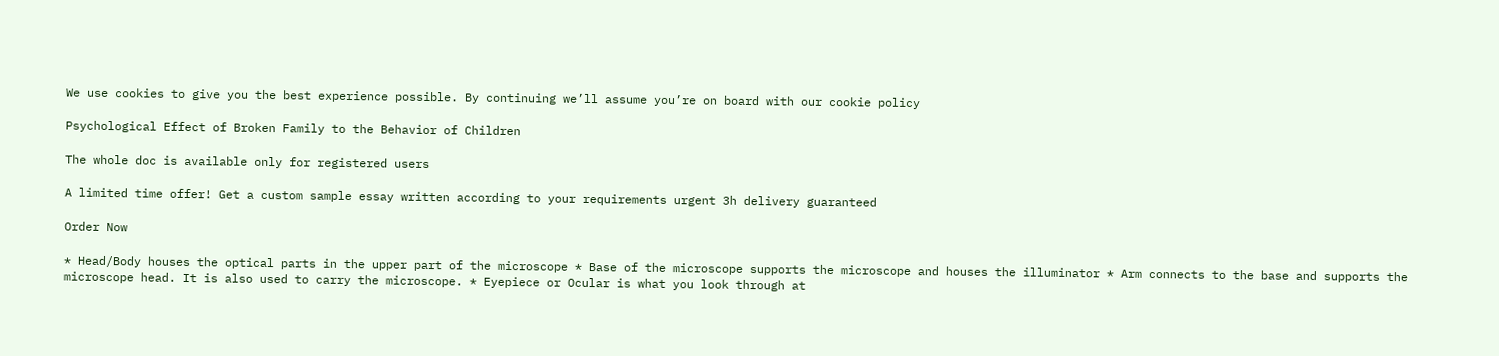We use cookies to give you the best experience possible. By continuing we’ll assume you’re on board with our cookie policy

Psychological Effect of Broken Family to the Behavior of Children

The whole doc is available only for registered users

A limited time offer! Get a custom sample essay written according to your requirements urgent 3h delivery guaranteed

Order Now

* Head/Body houses the optical parts in the upper part of the microscope * Base of the microscope supports the microscope and houses the illuminator * Arm connects to the base and supports the microscope head. It is also used to carry the microscope. * Eyepiece or Ocular is what you look through at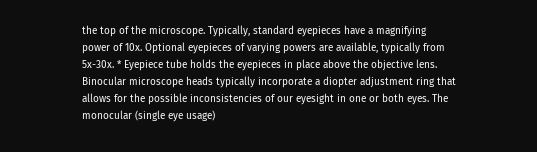the top of the microscope. Typically, standard eyepieces have a magnifying power of 10x. Optional eyepieces of varying powers are available, typically from 5x-30x. * Eyepiece tube holds the eyepieces in place above the objective lens. Binocular microscope heads typically incorporate a diopter adjustment ring that allows for the possible inconsistencies of our eyesight in one or both eyes. The monocular (single eye usage)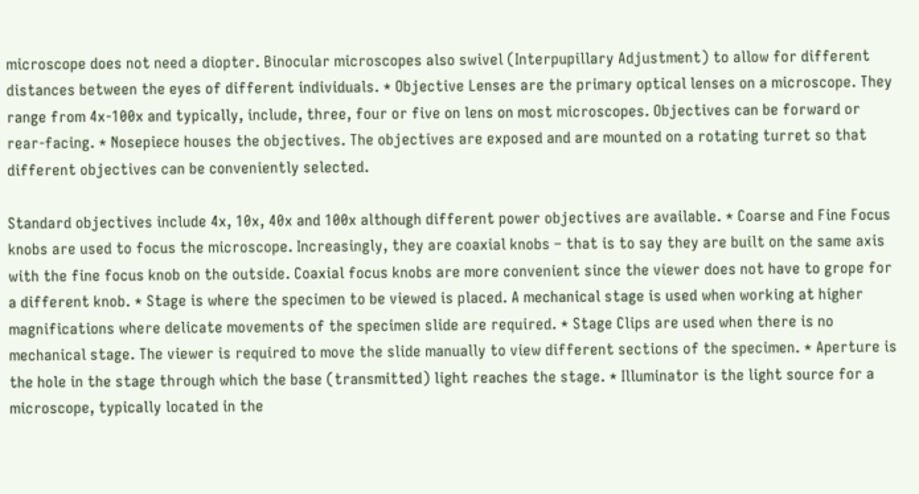microscope does not need a diopter. Binocular microscopes also swivel (Interpupillary Adjustment) to allow for different distances between the eyes of different individuals. * Objective Lenses are the primary optical lenses on a microscope. They range from 4x-100x and typically, include, three, four or five on lens on most microscopes. Objectives can be forward or rear-facing. * Nosepiece houses the objectives. The objectives are exposed and are mounted on a rotating turret so that different objectives can be conveniently selected.

Standard objectives include 4x, 10x, 40x and 100x although different power objectives are available. * Coarse and Fine Focus knobs are used to focus the microscope. Increasingly, they are coaxial knobs – that is to say they are built on the same axis with the fine focus knob on the outside. Coaxial focus knobs are more convenient since the viewer does not have to grope for a different knob. * Stage is where the specimen to be viewed is placed. A mechanical stage is used when working at higher magnifications where delicate movements of the specimen slide are required. * Stage Clips are used when there is no mechanical stage. The viewer is required to move the slide manually to view different sections of the specimen. * Aperture is the hole in the stage through which the base (transmitted) light reaches the stage. * Illuminator is the light source for a microscope, typically located in the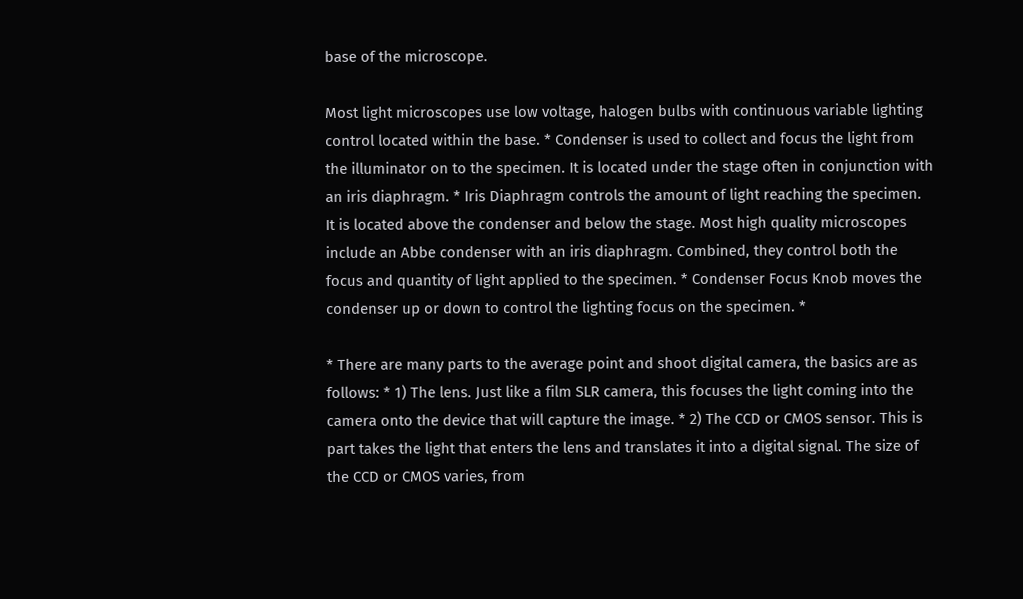base of the microscope.

Most light microscopes use low voltage, halogen bulbs with continuous variable lighting control located within the base. * Condenser is used to collect and focus the light from the illuminator on to the specimen. It is located under the stage often in conjunction with an iris diaphragm. * Iris Diaphragm controls the amount of light reaching the specimen. It is located above the condenser and below the stage. Most high quality microscopes include an Abbe condenser with an iris diaphragm. Combined, they control both the focus and quantity of light applied to the specimen. * Condenser Focus Knob moves the condenser up or down to control the lighting focus on the specimen. *

* There are many parts to the average point and shoot digital camera, the basics are as follows: * 1) The lens. Just like a film SLR camera, this focuses the light coming into the camera onto the device that will capture the image. * 2) The CCD or CMOS sensor. This is part takes the light that enters the lens and translates it into a digital signal. The size of the CCD or CMOS varies, from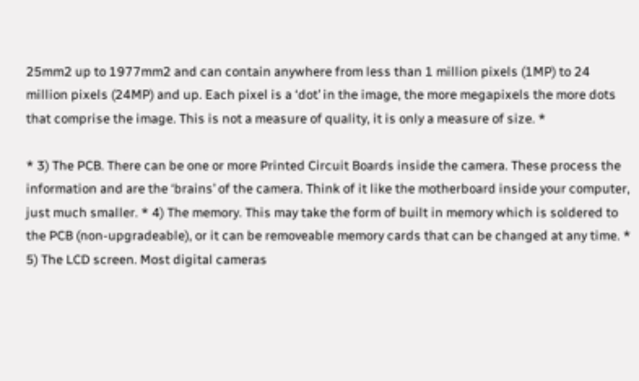25mm2 up to 1977mm2 and can contain anywhere from less than 1 million pixels (1MP) to 24 million pixels (24MP) and up. Each pixel is a ‘dot’ in the image, the more megapixels the more dots that comprise the image. This is not a measure of quality, it is only a measure of size. *

* 3) The PCB. There can be one or more Printed Circuit Boards inside the camera. These process the information and are the ‘brains’ of the camera. Think of it like the motherboard inside your computer, just much smaller. * 4) The memory. This may take the form of built in memory which is soldered to the PCB (non-upgradeable), or it can be removeable memory cards that can be changed at any time. * 5) The LCD screen. Most digital cameras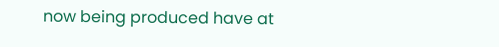now being produced have at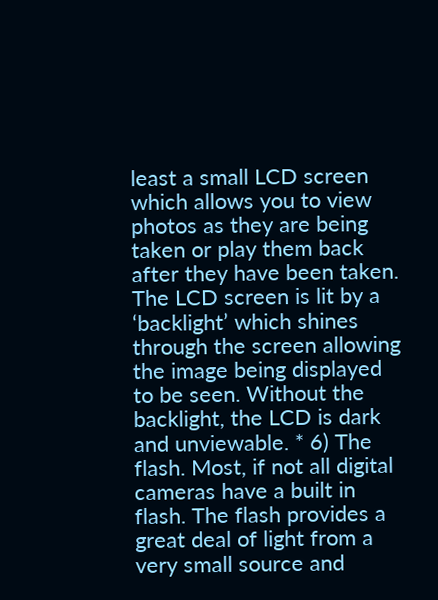least a small LCD screen which allows you to view photos as they are being taken or play them back after they have been taken. The LCD screen is lit by a ‘backlight’ which shines through the screen allowing the image being displayed to be seen. Without the backlight, the LCD is dark and unviewable. * 6) The flash. Most, if not all digital cameras have a built in flash. The flash provides a great deal of light from a very small source and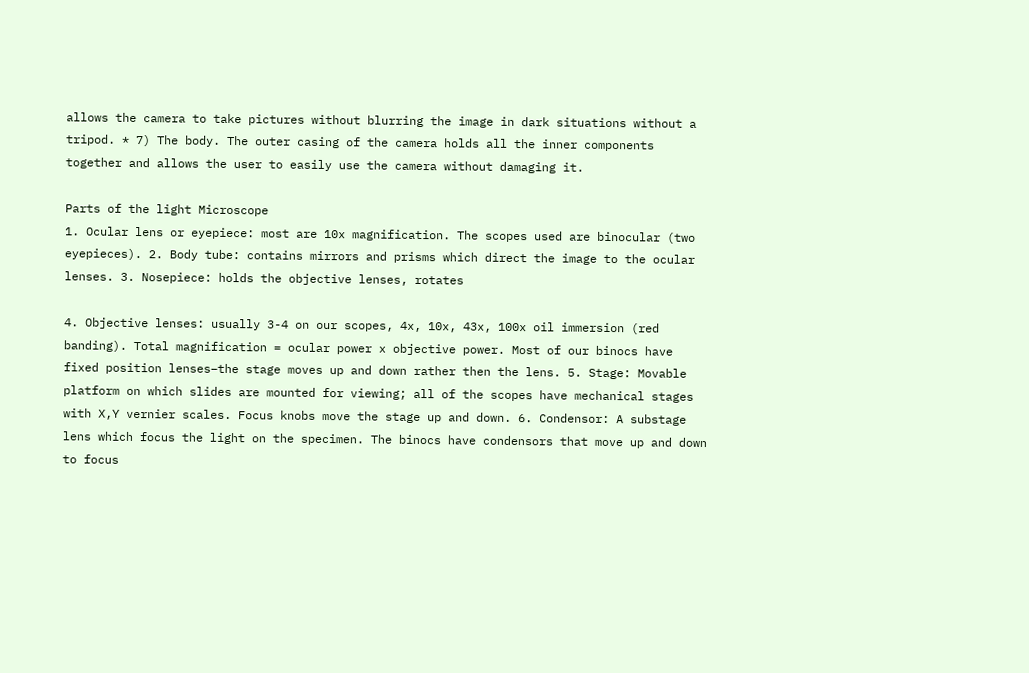allows the camera to take pictures without blurring the image in dark situations without a tripod. * 7) The body. The outer casing of the camera holds all the inner components together and allows the user to easily use the camera without damaging it.

Parts of the light Microscope
1. Ocular lens or eyepiece: most are 10x magnification. The scopes used are binocular (two eyepieces). 2. Body tube: contains mirrors and prisms which direct the image to the ocular lenses. 3. Nosepiece: holds the objective lenses, rotates

4. Objective lenses: usually 3-4 on our scopes, 4x, 10x, 43x, 100x oil immersion (red banding). Total magnification = ocular power x objective power. Most of our binocs have fixed position lenses–the stage moves up and down rather then the lens. 5. Stage: Movable platform on which slides are mounted for viewing; all of the scopes have mechanical stages with X,Y vernier scales. Focus knobs move the stage up and down. 6. Condensor: A substage lens which focus the light on the specimen. The binocs have condensors that move up and down to focus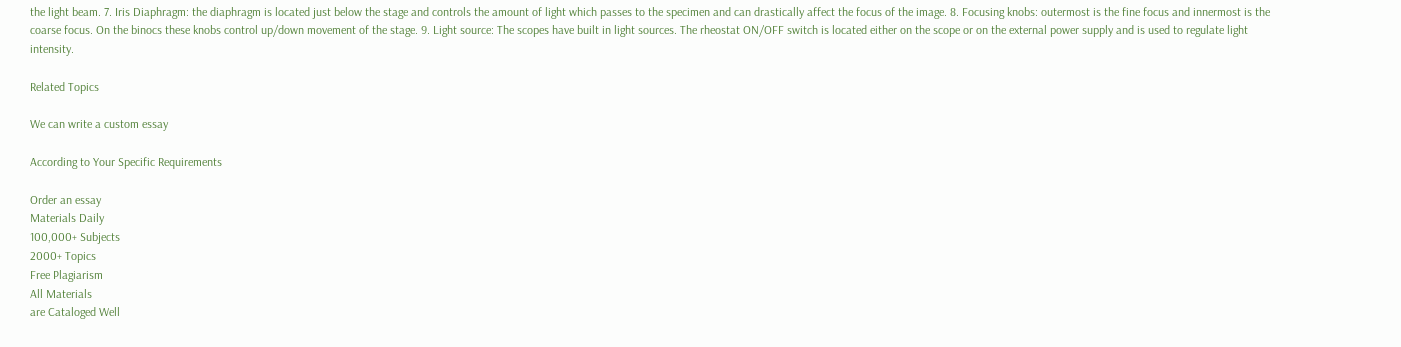the light beam. 7. Iris Diaphragm: the diaphragm is located just below the stage and controls the amount of light which passes to the specimen and can drastically affect the focus of the image. 8. Focusing knobs: outermost is the fine focus and innermost is the coarse focus. On the binocs these knobs control up/down movement of the stage. 9. Light source: The scopes have built in light sources. The rheostat ON/OFF switch is located either on the scope or on the external power supply and is used to regulate light intensity.

Related Topics

We can write a custom essay

According to Your Specific Requirements

Order an essay
Materials Daily
100,000+ Subjects
2000+ Topics
Free Plagiarism
All Materials
are Cataloged Well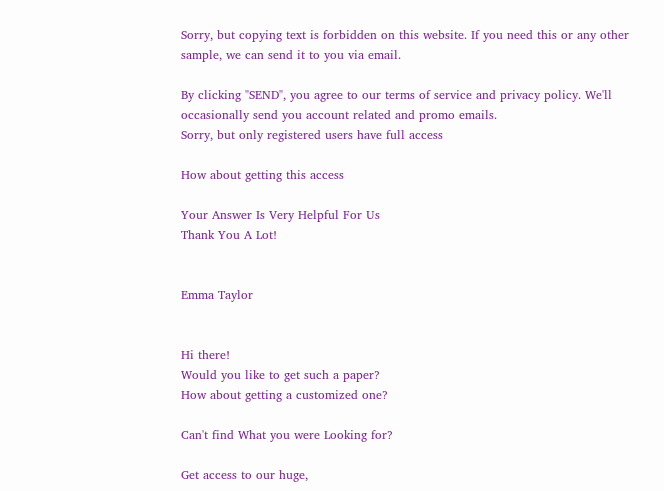Sorry, but copying text is forbidden on this website. If you need this or any other sample, we can send it to you via email.

By clicking "SEND", you agree to our terms of service and privacy policy. We'll occasionally send you account related and promo emails.
Sorry, but only registered users have full access

How about getting this access

Your Answer Is Very Helpful For Us
Thank You A Lot!


Emma Taylor


Hi there!
Would you like to get such a paper?
How about getting a customized one?

Can't find What you were Looking for?

Get access to our huge,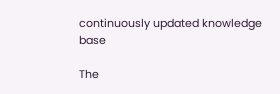continuously updated knowledge base

The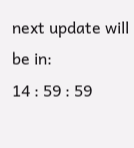next update will be in:
14 : 59 : 59